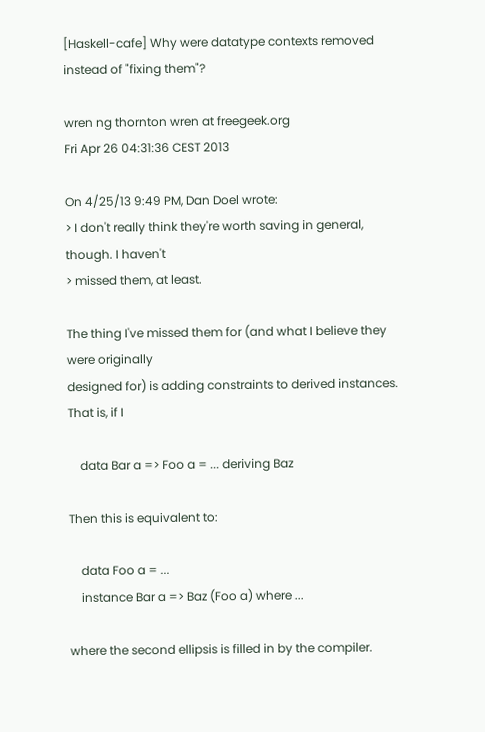[Haskell-cafe] Why were datatype contexts removed instead of "fixing them"?

wren ng thornton wren at freegeek.org
Fri Apr 26 04:31:36 CEST 2013

On 4/25/13 9:49 PM, Dan Doel wrote:
> I don't really think they're worth saving in general, though. I haven't
> missed them, at least.

The thing I've missed them for (and what I believe they were originally
designed for) is adding constraints to derived instances. That is, if I

    data Bar a => Foo a = ... deriving Baz

Then this is equivalent to:

    data Foo a = ...
    instance Bar a => Baz (Foo a) where ...

where the second ellipsis is filled in by the compiler.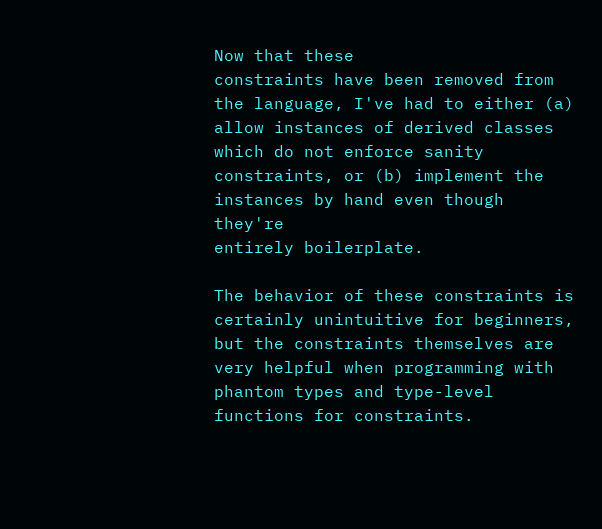Now that these
constraints have been removed from the language, I've had to either (a)
allow instances of derived classes which do not enforce sanity
constraints, or (b) implement the instances by hand even though they're
entirely boilerplate.

The behavior of these constraints is certainly unintuitive for beginners,
but the constraints themselves are very helpful when programming with
phantom types and type-level functions for constraints.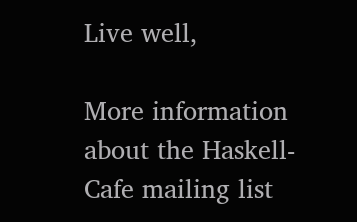Live well,

More information about the Haskell-Cafe mailing list